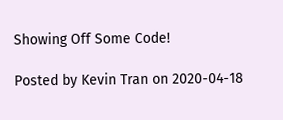Showing Off Some Code!

Posted by Kevin Tran on 2020-04-18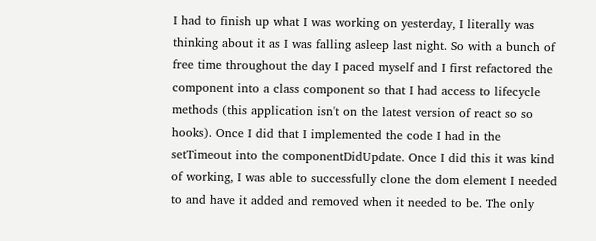I had to finish up what I was working on yesterday, I literally was thinking about it as I was falling asleep last night. So with a bunch of free time throughout the day I paced myself and I first refactored the component into a class component so that I had access to lifecycle methods (this application isn't on the latest version of react so so hooks). Once I did that I implemented the code I had in the setTimeout into the componentDidUpdate. Once I did this it was kind of working, I was able to successfully clone the dom element I needed to and have it added and removed when it needed to be. The only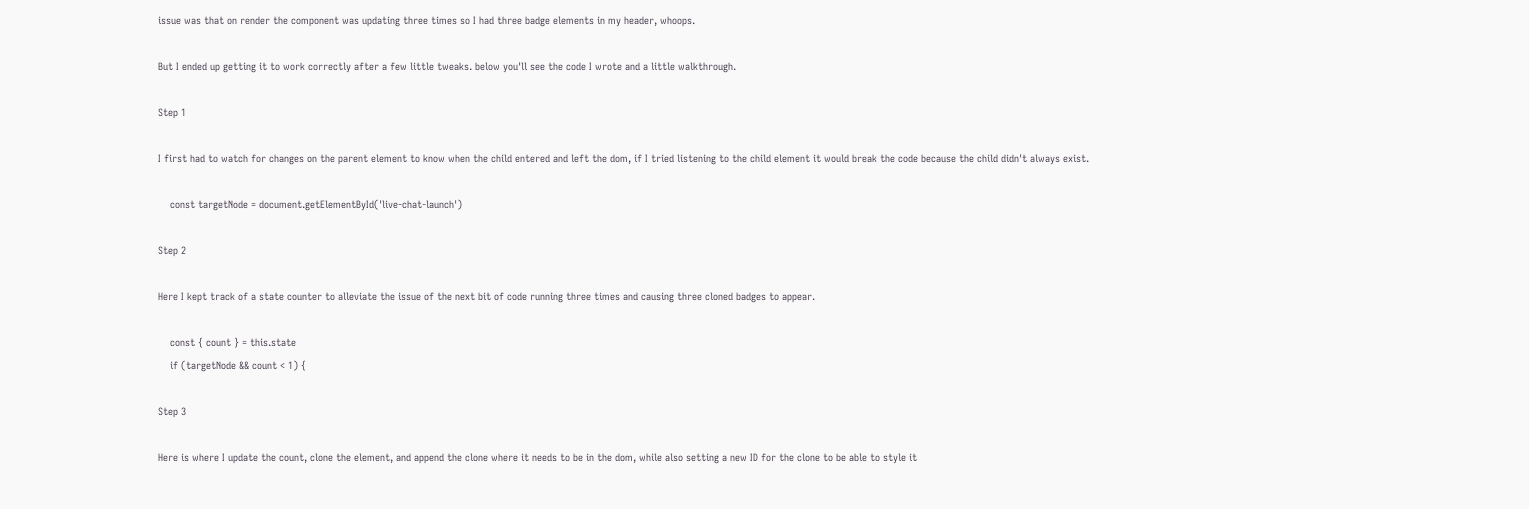issue was that on render the component was updating three times so I had three badge elements in my header, whoops.

But I ended up getting it to work correctly after a few little tweaks. below you'll see the code I wrote and a little walkthrough.

Step 1

I first had to watch for changes on the parent element to know when the child entered and left the dom, if I tried listening to the child element it would break the code because the child didn't always exist.

    const targetNode = document.getElementById('live-chat-launch')

Step 2

Here I kept track of a state counter to alleviate the issue of the next bit of code running three times and causing three cloned badges to appear.

    const { count } = this.state
    if (targetNode && count < 1) {

Step 3

Here is where I update the count, clone the element, and append the clone where it needs to be in the dom, while also setting a new ID for the clone to be able to style it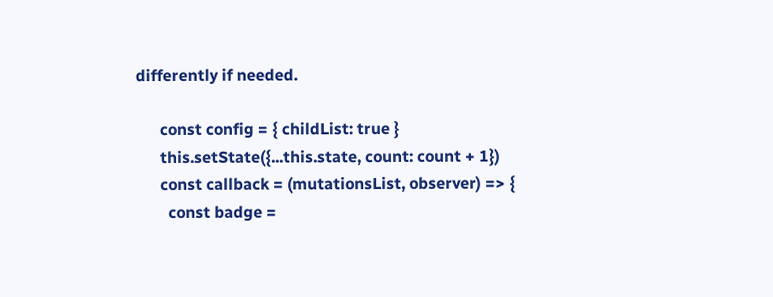differently if needed.

      const config = { childList: true }
      this.setState({...this.state, count: count + 1})
      const callback = (mutationsList, observer) => {
        const badge =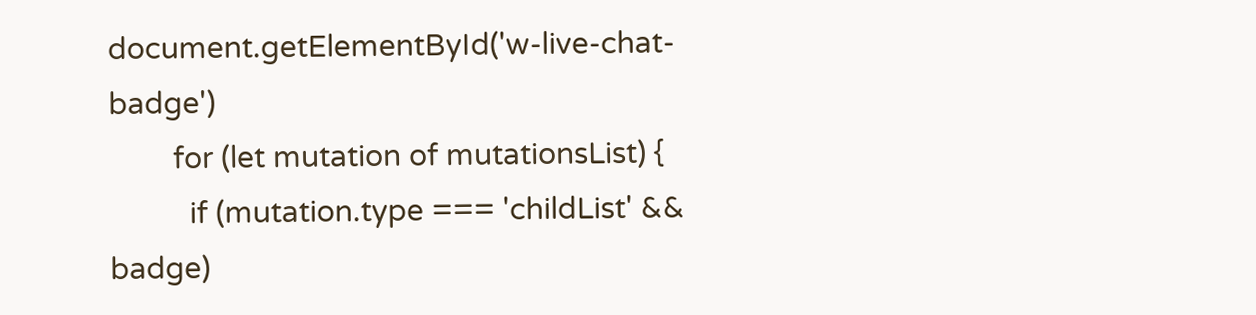document.getElementById('w-live-chat-badge')
        for (let mutation of mutationsList) {
          if (mutation.type === 'childList' && badge)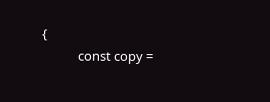{
            const copy =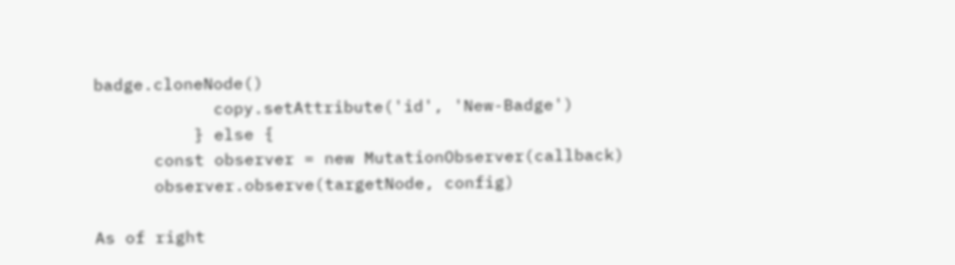badge.cloneNode()
            copy.setAttribute('id', 'New-Badge')
          } else {
      const observer = new MutationObserver(callback)
      observer.observe(targetNode, config)

As of right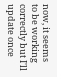now, it seems to be working correctly but I'll update once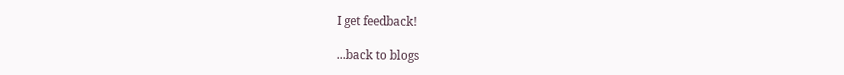I get feedback!

...back to blogs